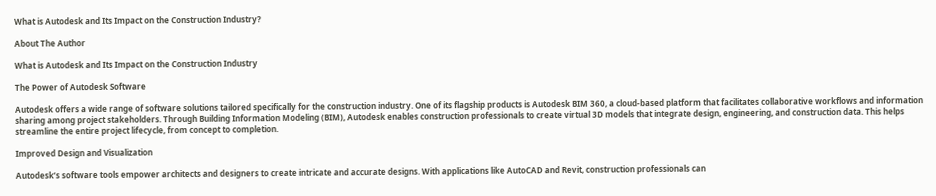What is Autodesk and Its Impact on the Construction Industry?

About The Author

What is Autodesk and Its Impact on the Construction Industry

The Power of Autodesk Software

Autodesk offers a wide range of software solutions tailored specifically for the construction industry. One of its flagship products is Autodesk BIM 360, a cloud-based platform that facilitates collaborative workflows and information sharing among project stakeholders. Through Building Information Modeling (BIM), Autodesk enables construction professionals to create virtual 3D models that integrate design, engineering, and construction data. This helps streamline the entire project lifecycle, from concept to completion.

Improved Design and Visualization

Autodesk’s software tools empower architects and designers to create intricate and accurate designs. With applications like AutoCAD and Revit, construction professionals can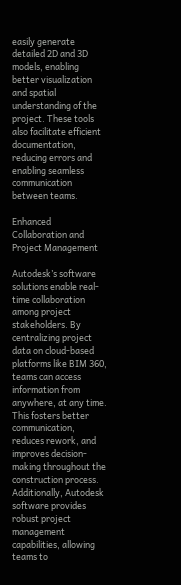easily generate detailed 2D and 3D models, enabling better visualization and spatial understanding of the project. These tools also facilitate efficient documentation, reducing errors and enabling seamless communication between teams.

Enhanced Collaboration and Project Management

Autodesk’s software solutions enable real-time collaboration among project stakeholders. By centralizing project data on cloud-based platforms like BIM 360, teams can access information from anywhere, at any time. This fosters better communication, reduces rework, and improves decision-making throughout the construction process. Additionally, Autodesk software provides robust project management capabilities, allowing teams to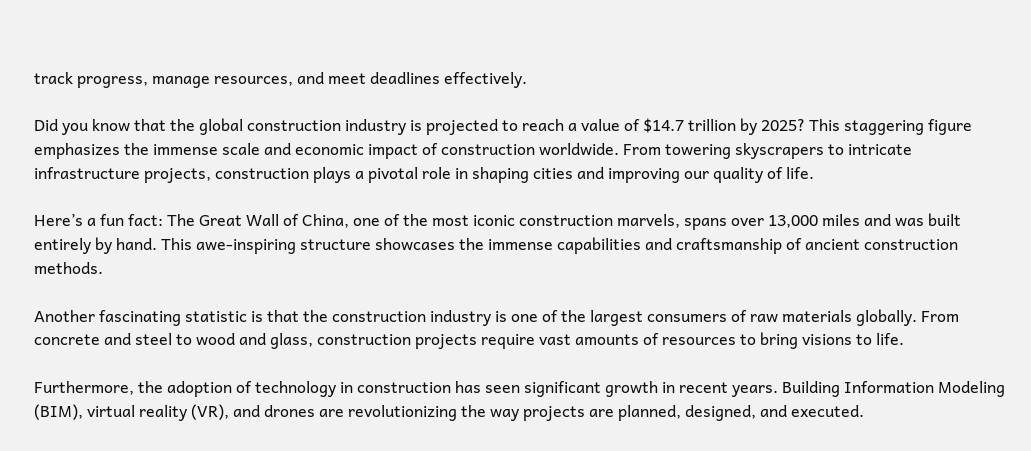track progress, manage resources, and meet deadlines effectively.

Did you know that the global construction industry is projected to reach a value of $14.7 trillion by 2025? This staggering figure emphasizes the immense scale and economic impact of construction worldwide. From towering skyscrapers to intricate infrastructure projects, construction plays a pivotal role in shaping cities and improving our quality of life.

Here’s a fun fact: The Great Wall of China, one of the most iconic construction marvels, spans over 13,000 miles and was built entirely by hand. This awe-inspiring structure showcases the immense capabilities and craftsmanship of ancient construction methods.

Another fascinating statistic is that the construction industry is one of the largest consumers of raw materials globally. From concrete and steel to wood and glass, construction projects require vast amounts of resources to bring visions to life.

Furthermore, the adoption of technology in construction has seen significant growth in recent years. Building Information Modeling (BIM), virtual reality (VR), and drones are revolutionizing the way projects are planned, designed, and executed.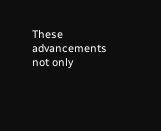These advancements not only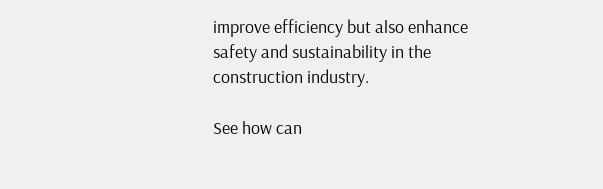improve efficiency but also enhance safety and sustainability in the construction industry.

See how can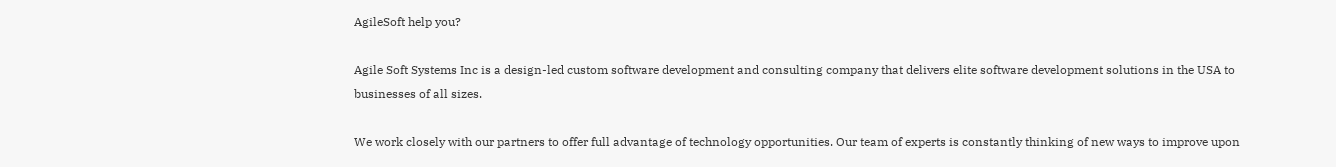AgileSoft help you?

Agile Soft Systems Inc is a design-led custom software development and consulting company that delivers elite software development solutions in the USA to businesses of all sizes.

We work closely with our partners to offer full advantage of technology opportunities. Our team of experts is constantly thinking of new ways to improve upon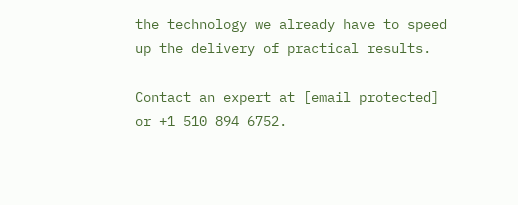the technology we already have to speed up the delivery of practical results.

Contact an expert at [email protected] or +1 510 894 6752.